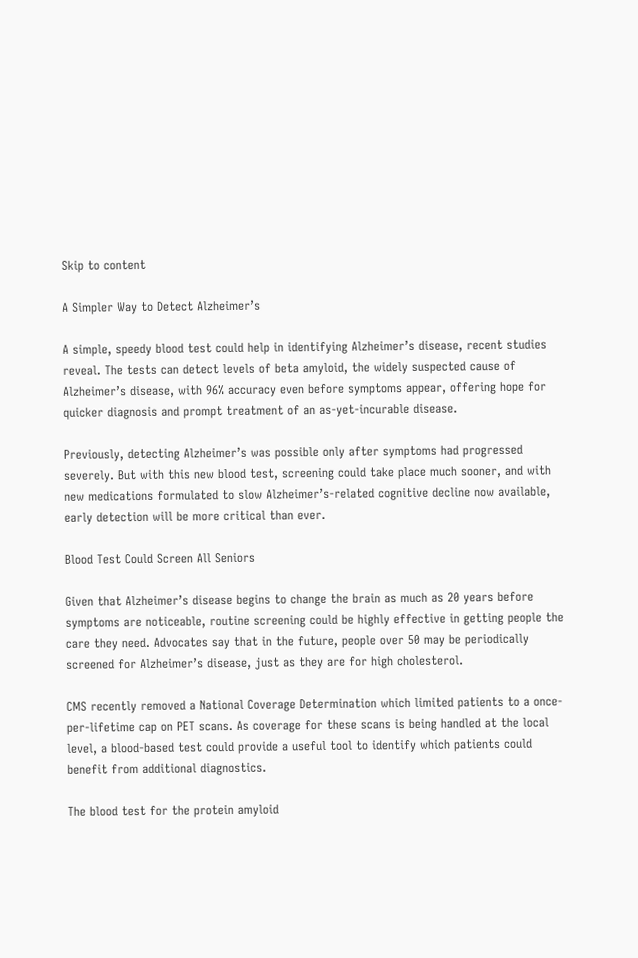Skip to content

A Simpler Way to Detect Alzheimer’s

A simple, speedy blood test could help in identifying Alzheimer’s disease, recent studies reveal. The tests can detect levels of beta amyloid, the widely suspected cause of Alzheimer’s disease, with 96% accuracy even before symptoms appear, offering hope for quicker diagnosis and prompt treatment of an as-yet-incurable disease.

Previously, detecting Alzheimer’s was possible only after symptoms had progressed severely. But with this new blood test, screening could take place much sooner, and with new medications formulated to slow Alzheimer’s-related cognitive decline now available, early detection will be more critical than ever.

Blood Test Could Screen All Seniors

Given that Alzheimer’s disease begins to change the brain as much as 20 years before symptoms are noticeable, routine screening could be highly effective in getting people the care they need. Advocates say that in the future, people over 50 may be periodically screened for Alzheimer’s disease, just as they are for high cholesterol.

CMS recently removed a National Coverage Determination which limited patients to a once-per-lifetime cap on PET scans. As coverage for these scans is being handled at the local level, a blood-based test could provide a useful tool to identify which patients could benefit from additional diagnostics.

The blood test for the protein amyloid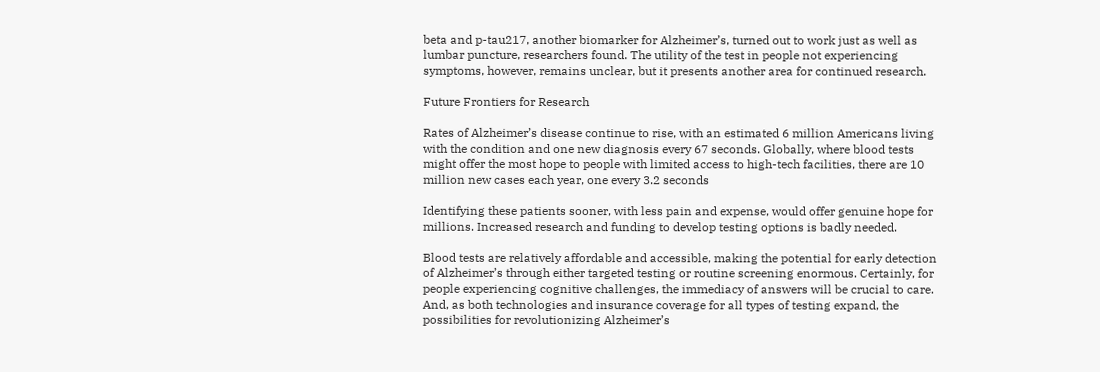beta and p-tau217, another biomarker for Alzheimer’s, turned out to work just as well as lumbar puncture, researchers found. The utility of the test in people not experiencing symptoms, however, remains unclear, but it presents another area for continued research.

Future Frontiers for Research

Rates of Alzheimer’s disease continue to rise, with an estimated 6 million Americans living with the condition and one new diagnosis every 67 seconds. Globally, where blood tests might offer the most hope to people with limited access to high-tech facilities, there are 10 million new cases each year, one every 3.2 seconds

Identifying these patients sooner, with less pain and expense, would offer genuine hope for millions. Increased research and funding to develop testing options is badly needed.

Blood tests are relatively affordable and accessible, making the potential for early detection of Alzheimer’s through either targeted testing or routine screening enormous. Certainly, for people experiencing cognitive challenges, the immediacy of answers will be crucial to care. And, as both technologies and insurance coverage for all types of testing expand, the possibilities for revolutionizing Alzheimer’s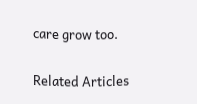care grow too.

Related Articles